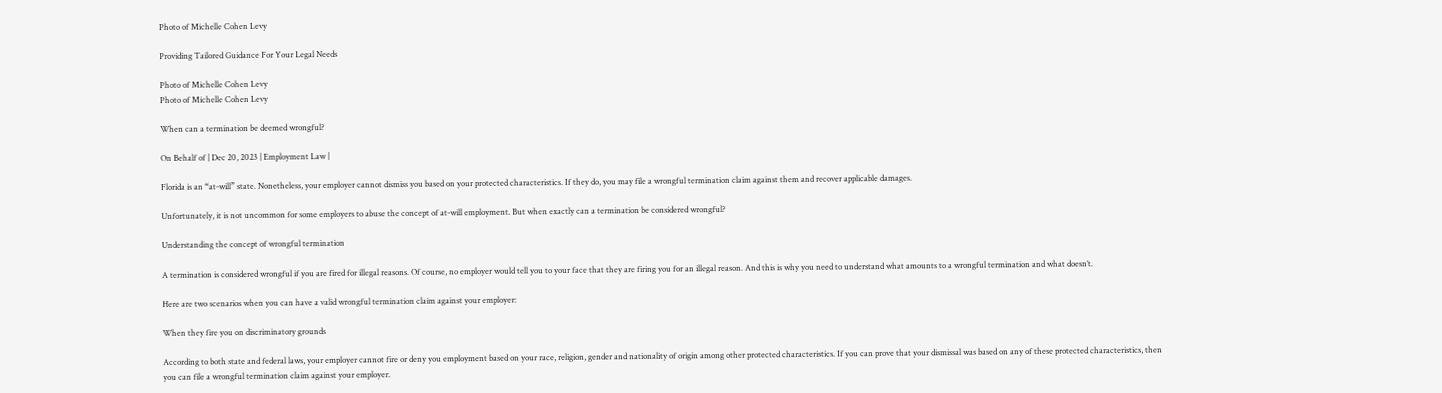Photo of Michelle Cohen Levy

Providing Tailored Guidance For Your Legal Needs

Photo of Michelle Cohen Levy
Photo of Michelle Cohen Levy

When can a termination be deemed wrongful?

On Behalf of | Dec 20, 2023 | Employment Law |

Florida is an “at-will” state. Nonetheless, your employer cannot dismiss you based on your protected characteristics. If they do, you may file a wrongful termination claim against them and recover applicable damages.

Unfortunately, it is not uncommon for some employers to abuse the concept of at-will employment. But when exactly can a termination be considered wrongful?

Understanding the concept of wrongful termination

A termination is considered wrongful if you are fired for illegal reasons. Of course, no employer would tell you to your face that they are firing you for an illegal reason. And this is why you need to understand what amounts to a wrongful termination and what doesn’t.

Here are two scenarios when you can have a valid wrongful termination claim against your employer:

When they fire you on discriminatory grounds

According to both state and federal laws, your employer cannot fire or deny you employment based on your race, religion, gender and nationality of origin among other protected characteristics. If you can prove that your dismissal was based on any of these protected characteristics, then you can file a wrongful termination claim against your employer.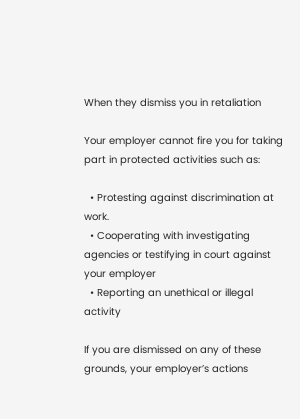When they dismiss you in retaliation

Your employer cannot fire you for taking part in protected activities such as:

  • Protesting against discrimination at work.
  • Cooperating with investigating agencies or testifying in court against your employer
  • Reporting an unethical or illegal activity

If you are dismissed on any of these grounds, your employer’s actions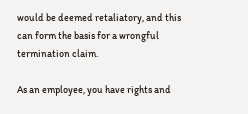would be deemed retaliatory, and this can form the basis for a wrongful termination claim.

As an employee, you have rights and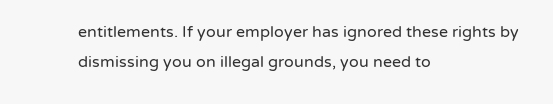entitlements. If your employer has ignored these rights by dismissing you on illegal grounds, you need to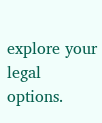explore your legal options.